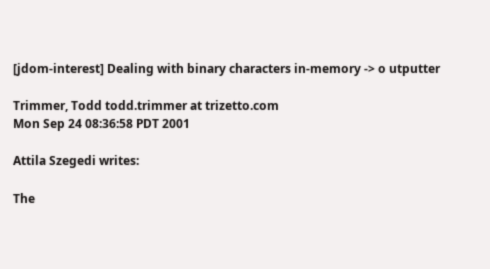[jdom-interest] Dealing with binary characters in-memory -> o utputter

Trimmer, Todd todd.trimmer at trizetto.com
Mon Sep 24 08:36:58 PDT 2001

Attila Szegedi writes:

The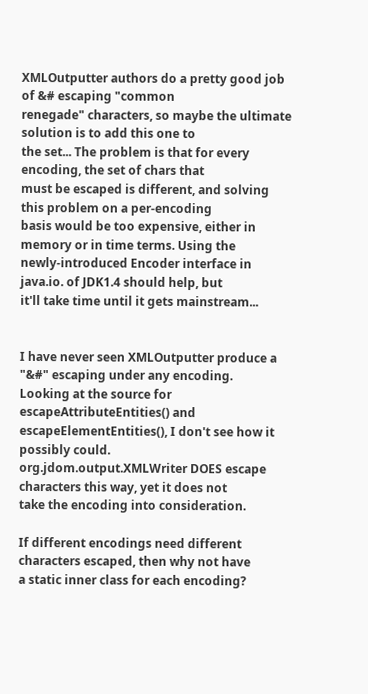XMLOutputter authors do a pretty good job of &# escaping "common
renegade" characters, so maybe the ultimate solution is to add this one to
the set... The problem is that for every encoding, the set of chars that
must be escaped is different, and solving this problem on a per-encoding
basis would be too expensive, either in memory or in time terms. Using the
newly-introduced Encoder interface in java.io. of JDK1.4 should help, but
it'll take time until it gets mainstream...


I have never seen XMLOutputter produce a "&#" escaping under any encoding.
Looking at the source for escapeAttributeEntities() and
escapeElementEntities(), I don't see how it possibly could.
org.jdom.output.XMLWriter DOES escape characters this way, yet it does not
take the encoding into consideration.

If different encodings need different characters escaped, then why not have
a static inner class for each encoding?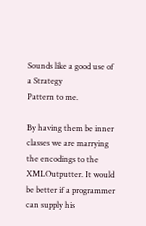Sounds like a good use of a Strategy
Pattern to me.

By having them be inner classes we are marrying the encodings to the
XMLOutputter. It would be better if a programmer can supply his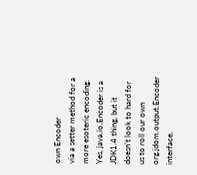own Encoder
via a setter method for a more esoteric encoding. Yes, java.io.Encoder is a
JDK1.4 thing, but it doesn't look to hard for us to roll our own
org.jdom.output.Encoder interface,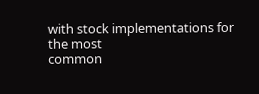with stock implementations for the most
common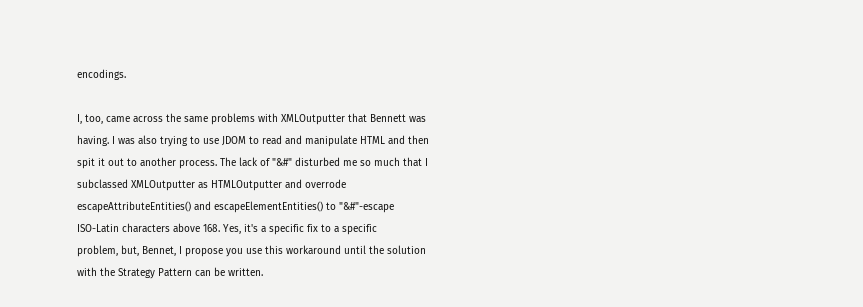encodings.

I, too, came across the same problems with XMLOutputter that Bennett was
having. I was also trying to use JDOM to read and manipulate HTML and then
spit it out to another process. The lack of "&#" disturbed me so much that I
subclassed XMLOutputter as HTMLOutputter and overrode
escapeAttributeEntities() and escapeElementEntities() to "&#"-escape
ISO-Latin characters above 168. Yes, it's a specific fix to a specific
problem, but, Bennet, I propose you use this workaround until the solution
with the Strategy Pattern can be written.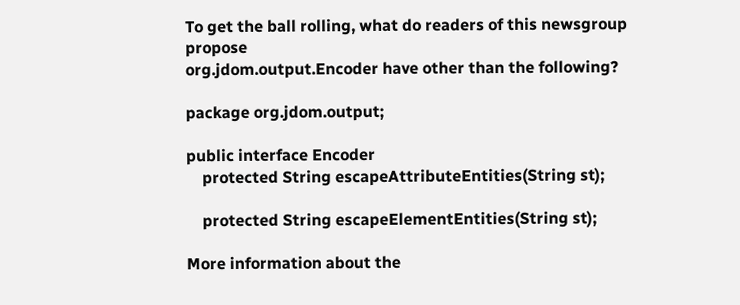To get the ball rolling, what do readers of this newsgroup propose
org.jdom.output.Encoder have other than the following?

package org.jdom.output;

public interface Encoder
    protected String escapeAttributeEntities(String st);

    protected String escapeElementEntities(String st);

More information about the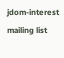jdom-interest mailing list